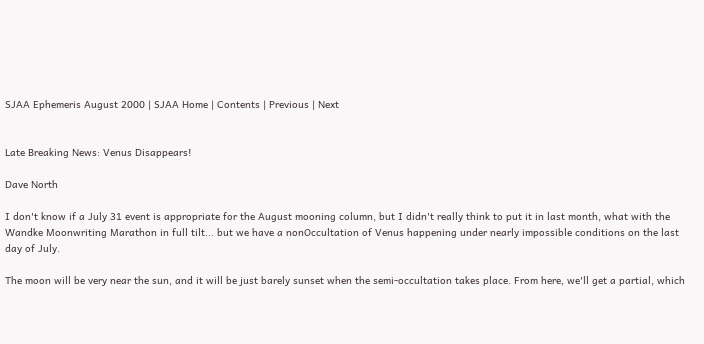SJAA Ephemeris August 2000 | SJAA Home | Contents | Previous | Next


Late Breaking News: Venus Disappears!

Dave North

I don't know if a July 31 event is appropriate for the August mooning column, but I didn't really think to put it in last month, what with the Wandke Moonwriting Marathon in full tilt... but we have a nonOccultation of Venus happening under nearly impossible conditions on the last day of July.

The moon will be very near the sun, and it will be just barely sunset when the semi-occultation takes place. From here, we'll get a partial, which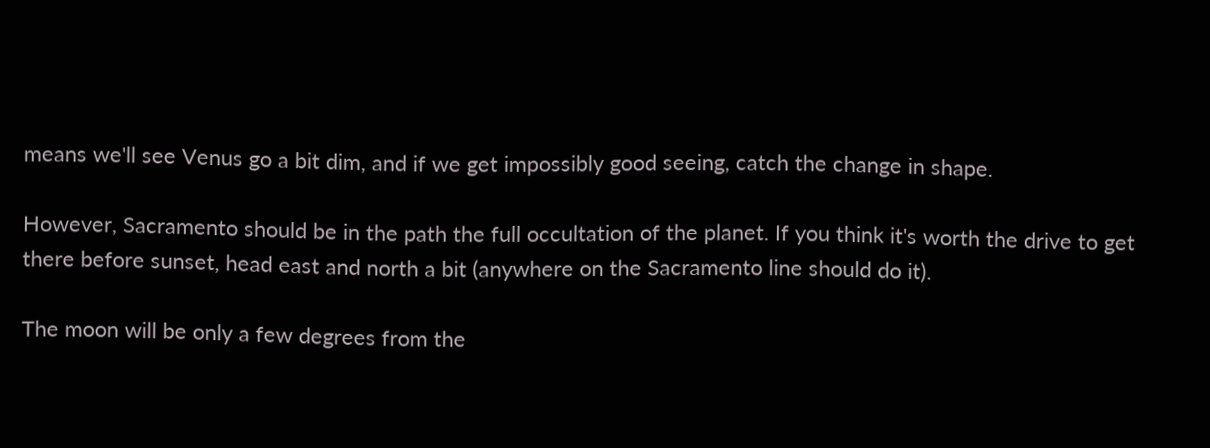means we'll see Venus go a bit dim, and if we get impossibly good seeing, catch the change in shape.

However, Sacramento should be in the path the full occultation of the planet. If you think it's worth the drive to get there before sunset, head east and north a bit (anywhere on the Sacramento line should do it).

The moon will be only a few degrees from the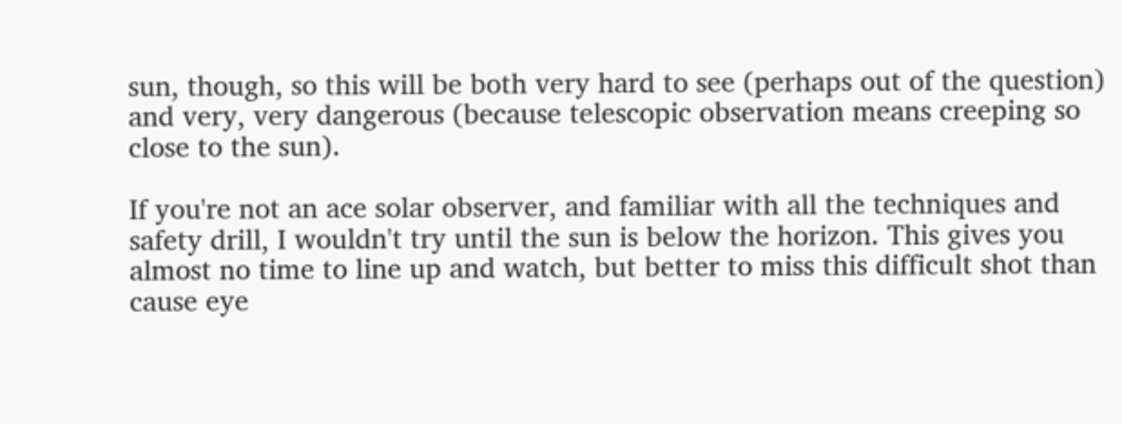sun, though, so this will be both very hard to see (perhaps out of the question) and very, very dangerous (because telescopic observation means creeping so close to the sun).

If you're not an ace solar observer, and familiar with all the techniques and safety drill, I wouldn't try until the sun is below the horizon. This gives you almost no time to line up and watch, but better to miss this difficult shot than cause eye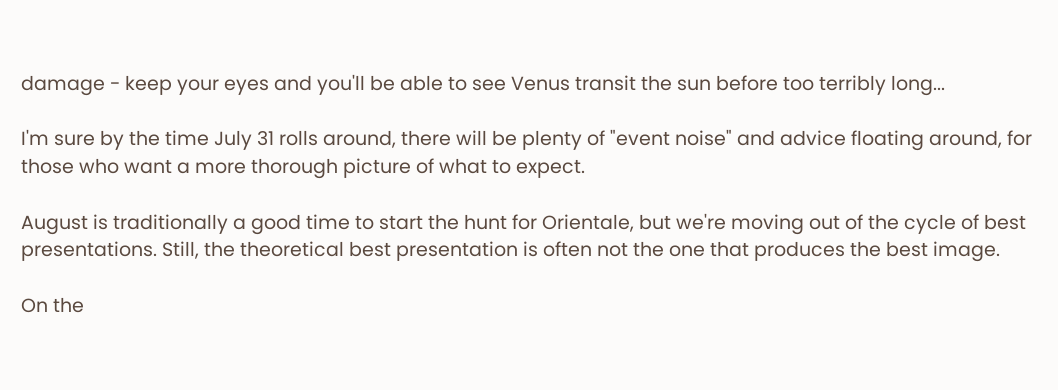damage - keep your eyes and you'll be able to see Venus transit the sun before too terribly long...

I'm sure by the time July 31 rolls around, there will be plenty of "event noise" and advice floating around, for those who want a more thorough picture of what to expect.

August is traditionally a good time to start the hunt for Orientale, but we're moving out of the cycle of best presentations. Still, the theoretical best presentation is often not the one that produces the best image.

On the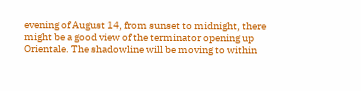evening of August 14, from sunset to midnight, there might be a good view of the terminator opening up Orientale. The shadowline will be moving to within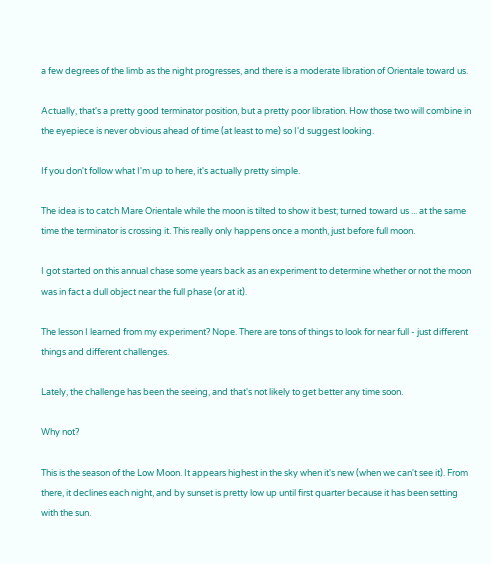a few degrees of the limb as the night progresses, and there is a moderate libration of Orientale toward us.

Actually, that's a pretty good terminator position, but a pretty poor libration. How those two will combine in the eyepiece is never obvious ahead of time (at least to me) so I'd suggest looking.

If you don't follow what I'm up to here, it's actually pretty simple.

The idea is to catch Mare Orientale while the moon is tilted to show it best; turned toward us ... at the same time the terminator is crossing it. This really only happens once a month, just before full moon.

I got started on this annual chase some years back as an experiment to determine whether or not the moon was in fact a dull object near the full phase (or at it).

The lesson I learned from my experiment? Nope. There are tons of things to look for near full - just different things and different challenges.

Lately, the challenge has been the seeing, and that's not likely to get better any time soon.

Why not?

This is the season of the Low Moon. It appears highest in the sky when it's new (when we can't see it). From there, it declines each night, and by sunset is pretty low up until first quarter because it has been setting with the sun.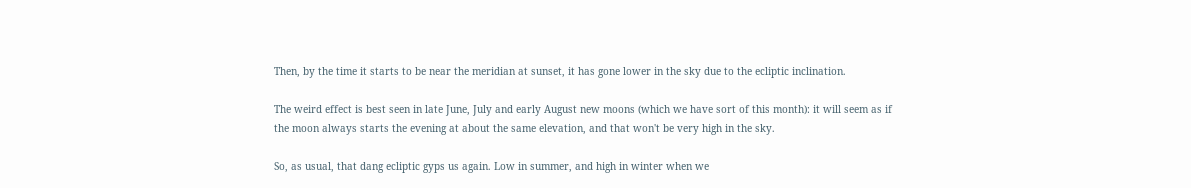Then, by the time it starts to be near the meridian at sunset, it has gone lower in the sky due to the ecliptic inclination.

The weird effect is best seen in late June, July and early August new moons (which we have sort of this month): it will seem as if the moon always starts the evening at about the same elevation, and that won't be very high in the sky.

So, as usual, that dang ecliptic gyps us again. Low in summer, and high in winter when we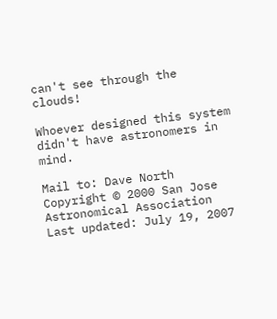can't see through the clouds!

Whoever designed this system didn't have astronomers in mind.

Mail to: Dave North
Copyright © 2000 San Jose Astronomical Association
Last updated: July 19, 2007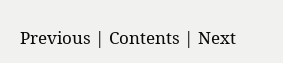Previous | Contents | Next